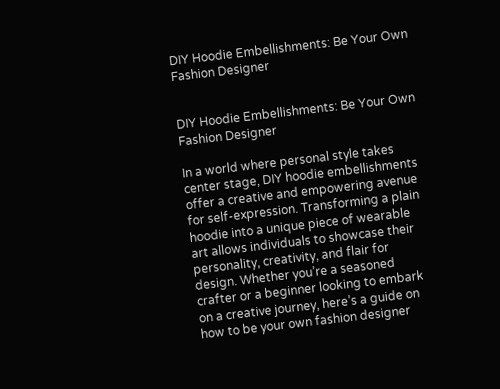DIY Hoodie Embellishments: Be Your Own Fashion Designer


DIY Hoodie Embellishments: Be Your Own Fashion Designer

In a world where personal style takes center stage, DIY hoodie embellishments offer a creative and empowering avenue for self-expression. Transforming a plain hoodie into a unique piece of wearable art allows individuals to showcase their personality, creativity, and flair for design. Whether you’re a seasoned crafter or a beginner looking to embark on a creative journey, here’s a guide on how to be your own fashion designer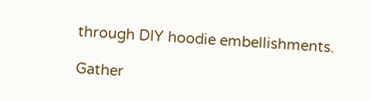through DIY hoodie embellishments.

Gather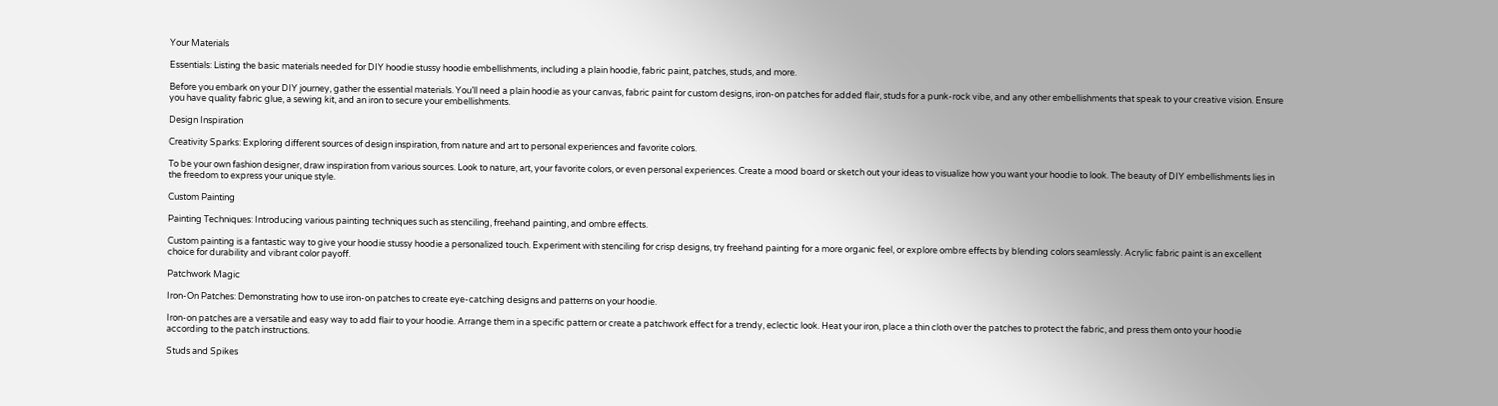Your Materials

Essentials: Listing the basic materials needed for DIY hoodie stussy hoodie embellishments, including a plain hoodie, fabric paint, patches, studs, and more.

Before you embark on your DIY journey, gather the essential materials. You’ll need a plain hoodie as your canvas, fabric paint for custom designs, iron-on patches for added flair, studs for a punk-rock vibe, and any other embellishments that speak to your creative vision. Ensure you have quality fabric glue, a sewing kit, and an iron to secure your embellishments.

Design Inspiration

Creativity Sparks: Exploring different sources of design inspiration, from nature and art to personal experiences and favorite colors.

To be your own fashion designer, draw inspiration from various sources. Look to nature, art, your favorite colors, or even personal experiences. Create a mood board or sketch out your ideas to visualize how you want your hoodie to look. The beauty of DIY embellishments lies in the freedom to express your unique style.

Custom Painting

Painting Techniques: Introducing various painting techniques such as stenciling, freehand painting, and ombre effects.

Custom painting is a fantastic way to give your hoodie stussy hoodie a personalized touch. Experiment with stenciling for crisp designs, try freehand painting for a more organic feel, or explore ombre effects by blending colors seamlessly. Acrylic fabric paint is an excellent choice for durability and vibrant color payoff.

Patchwork Magic

Iron-On Patches: Demonstrating how to use iron-on patches to create eye-catching designs and patterns on your hoodie.

Iron-on patches are a versatile and easy way to add flair to your hoodie. Arrange them in a specific pattern or create a patchwork effect for a trendy, eclectic look. Heat your iron, place a thin cloth over the patches to protect the fabric, and press them onto your hoodie according to the patch instructions.

Studs and Spikes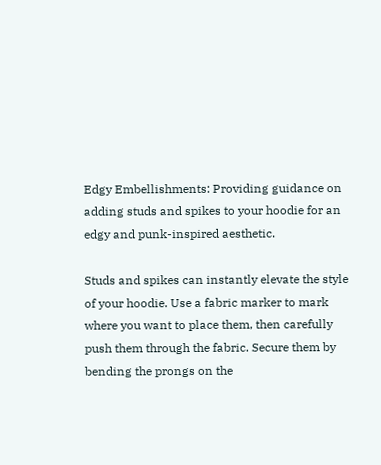Edgy Embellishments: Providing guidance on adding studs and spikes to your hoodie for an edgy and punk-inspired aesthetic.

Studs and spikes can instantly elevate the style of your hoodie. Use a fabric marker to mark where you want to place them, then carefully push them through the fabric. Secure them by bending the prongs on the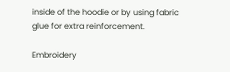inside of the hoodie or by using fabric glue for extra reinforcement.

Embroidery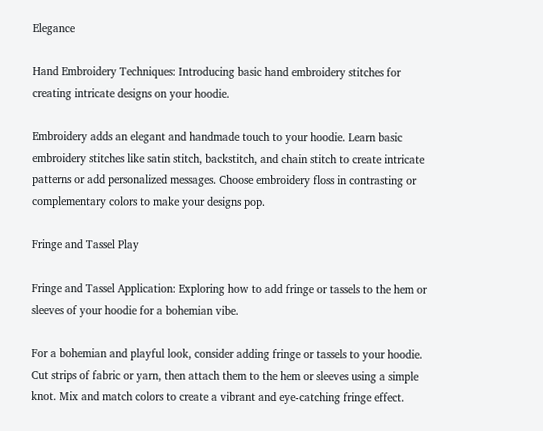Elegance

Hand Embroidery Techniques: Introducing basic hand embroidery stitches for creating intricate designs on your hoodie.

Embroidery adds an elegant and handmade touch to your hoodie. Learn basic embroidery stitches like satin stitch, backstitch, and chain stitch to create intricate patterns or add personalized messages. Choose embroidery floss in contrasting or complementary colors to make your designs pop.

Fringe and Tassel Play

Fringe and Tassel Application: Exploring how to add fringe or tassels to the hem or sleeves of your hoodie for a bohemian vibe.

For a bohemian and playful look, consider adding fringe or tassels to your hoodie. Cut strips of fabric or yarn, then attach them to the hem or sleeves using a simple knot. Mix and match colors to create a vibrant and eye-catching fringe effect.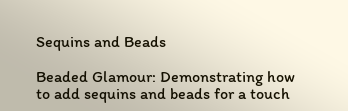Sequins and Beads

Beaded Glamour: Demonstrating how to add sequins and beads for a touch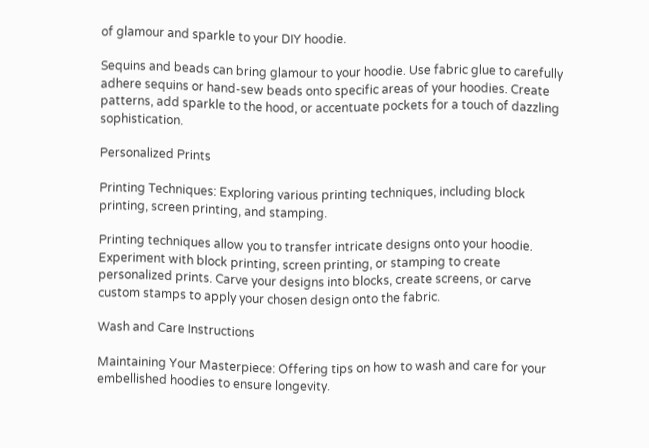of glamour and sparkle to your DIY hoodie.

Sequins and beads can bring glamour to your hoodie. Use fabric glue to carefully adhere sequins or hand-sew beads onto specific areas of your hoodies. Create patterns, add sparkle to the hood, or accentuate pockets for a touch of dazzling sophistication.

Personalized Prints

Printing Techniques: Exploring various printing techniques, including block printing, screen printing, and stamping.

Printing techniques allow you to transfer intricate designs onto your hoodie. Experiment with block printing, screen printing, or stamping to create personalized prints. Carve your designs into blocks, create screens, or carve custom stamps to apply your chosen design onto the fabric.

Wash and Care Instructions

Maintaining Your Masterpiece: Offering tips on how to wash and care for your embellished hoodies to ensure longevity.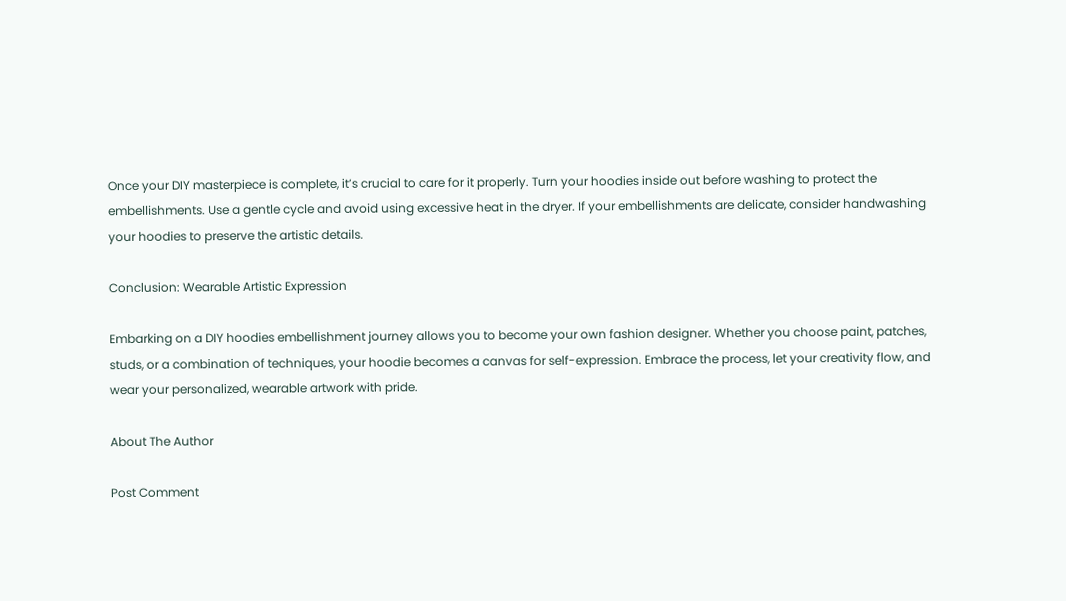Once your DIY masterpiece is complete, it’s crucial to care for it properly. Turn your hoodies inside out before washing to protect the embellishments. Use a gentle cycle and avoid using excessive heat in the dryer. If your embellishments are delicate, consider handwashing your hoodies to preserve the artistic details.

Conclusion: Wearable Artistic Expression

Embarking on a DIY hoodies embellishment journey allows you to become your own fashion designer. Whether you choose paint, patches, studs, or a combination of techniques, your hoodie becomes a canvas for self-expression. Embrace the process, let your creativity flow, and wear your personalized, wearable artwork with pride.

About The Author

Post Comment